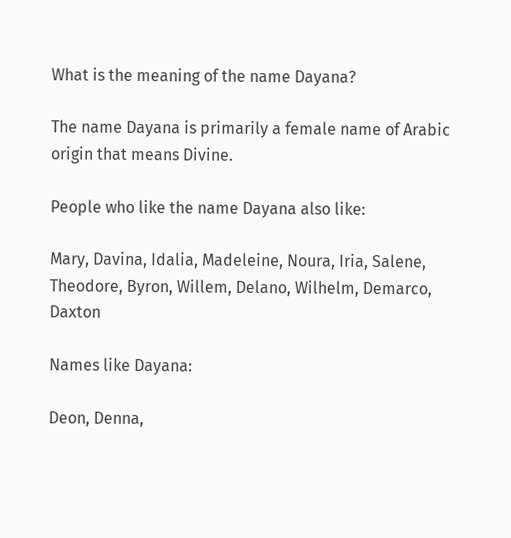What is the meaning of the name Dayana?

The name Dayana is primarily a female name of Arabic origin that means Divine.

People who like the name Dayana also like:

Mary, Davina, Idalia, Madeleine, Noura, Iria, Salene, Theodore, Byron, Willem, Delano, Wilhelm, Demarco, Daxton

Names like Dayana:

Deon, Denna,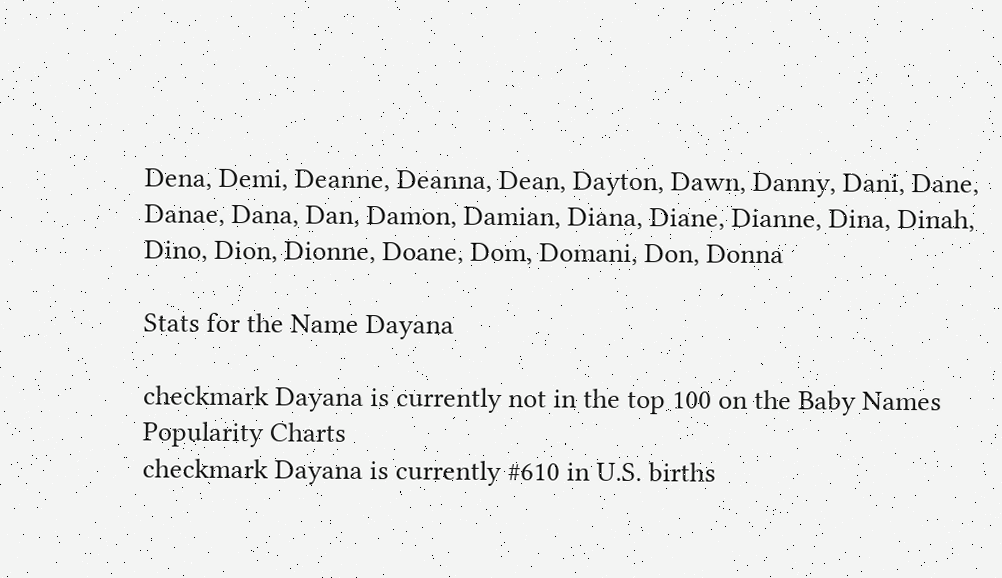Dena, Demi, Deanne, Deanna, Dean, Dayton, Dawn, Danny, Dani, Dane, Danae, Dana, Dan, Damon, Damian, Diana, Diane, Dianne, Dina, Dinah, Dino, Dion, Dionne, Doane, Dom, Domani, Don, Donna

Stats for the Name Dayana

checkmark Dayana is currently not in the top 100 on the Baby Names Popularity Charts
checkmark Dayana is currently #610 in U.S. births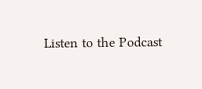Listen to the Podcast